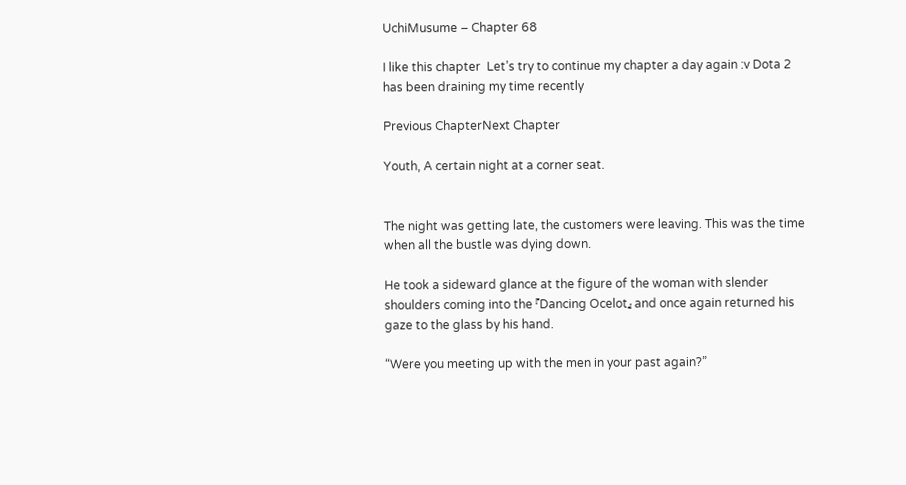UchiMusume – Chapter 68

I like this chapter  Let’s try to continue my chapter a day again :v Dota 2 has been draining my time recently

Previous ChapterNext Chapter

Youth, A certain night at a corner seat.


The night was getting late, the customers were leaving. This was the time when all the bustle was dying down.

He took a sideward glance at the figure of the woman with slender shoulders coming into the 『Dancing Ocelot』 and once again returned his gaze to the glass by his hand.

“Were you meeting up with the men in your past again?”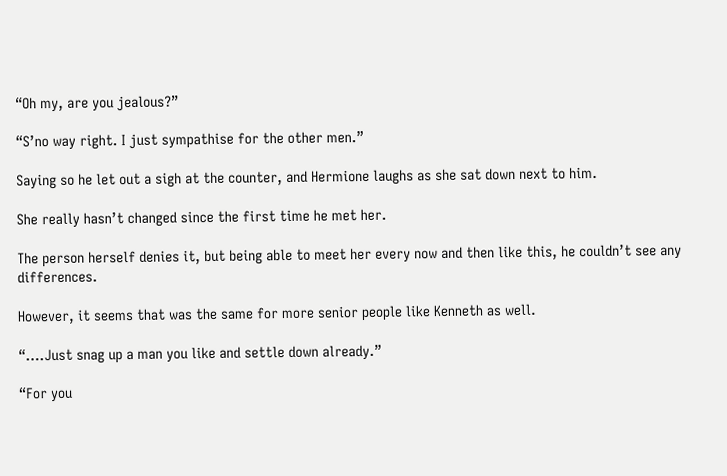“Oh my, are you jealous?”

“S’no way right. I just sympathise for the other men.”

Saying so he let out a sigh at the counter, and Hermione laughs as she sat down next to him.

She really hasn’t changed since the first time he met her.

The person herself denies it, but being able to meet her every now and then like this, he couldn’t see any differences.

However, it seems that was the same for more senior people like Kenneth as well.

“….Just snag up a man you like and settle down already.”

“For you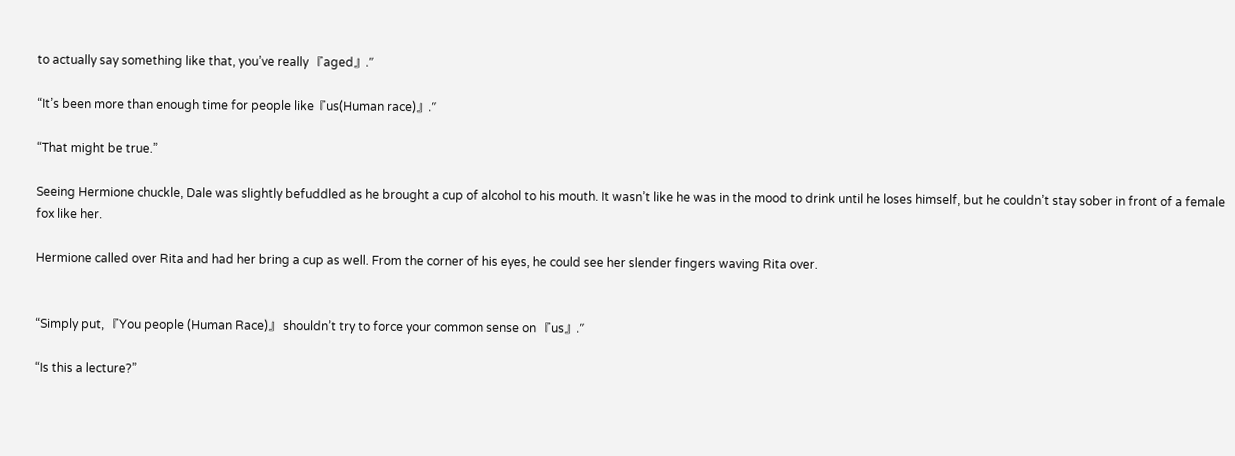to actually say something like that, you’ve really 『aged』.”

“It’s been more than enough time for people like『us(Human race)』.”

“That might be true.”

Seeing Hermione chuckle, Dale was slightly befuddled as he brought a cup of alcohol to his mouth. It wasn’t like he was in the mood to drink until he loses himself, but he couldn’t stay sober in front of a female fox like her.

Hermione called over Rita and had her bring a cup as well. From the corner of his eyes, he could see her slender fingers waving Rita over.


“Simply put, 『You people (Human Race)』 shouldn’t try to force your common sense on 『us』.”

“Is this a lecture?”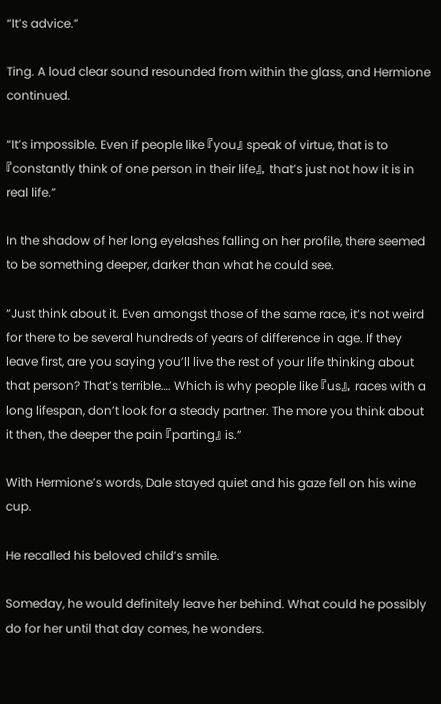“It’s advice.”

Ting. A loud clear sound resounded from within the glass, and Hermione continued.

“It’s impossible. Even if people like 『you』 speak of virtue, that is to 『constantly think of one person in their life』, that’s just not how it is in real life.”

In the shadow of her long eyelashes falling on her profile, there seemed to be something deeper, darker than what he could see.

“Just think about it. Even amongst those of the same race, it’s not weird for there to be several hundreds of years of difference in age. If they leave first, are you saying you’ll live the rest of your life thinking about that person? That’s terrible…. Which is why people like 『us』, races with a long lifespan, don’t look for a steady partner. The more you think about it then, the deeper the pain 『parting』 is.”

With Hermione’s words, Dale stayed quiet and his gaze fell on his wine cup.

He recalled his beloved child’s smile.

Someday, he would definitely leave her behind. What could he possibly do for her until that day comes, he wonders.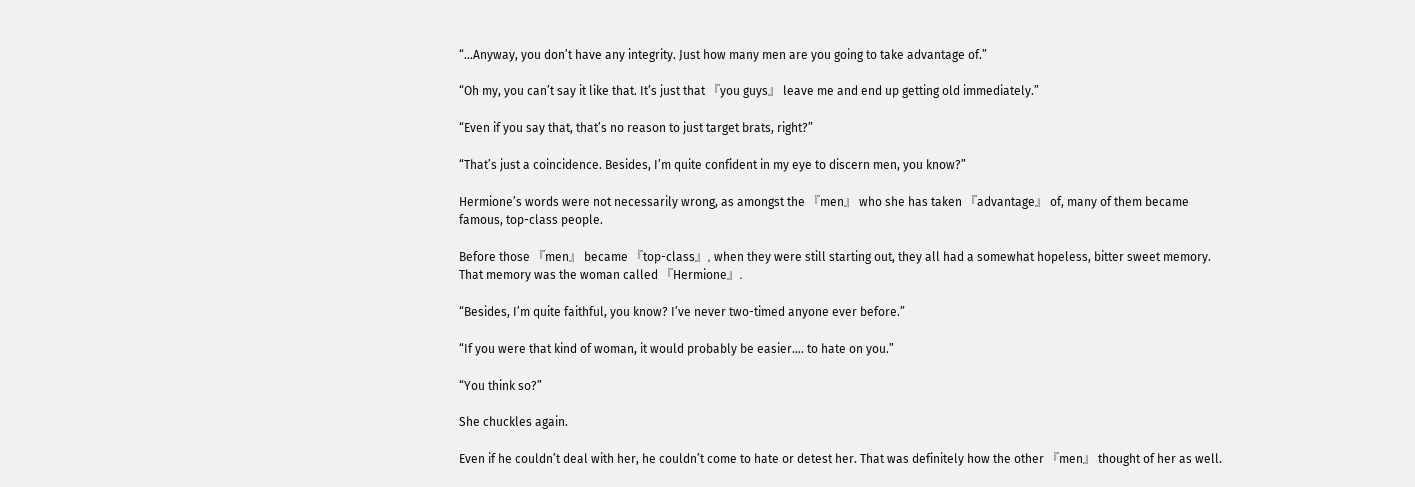“…Anyway, you don’t have any integrity. Just how many men are you going to take advantage of.”

“Oh my, you can’t say it like that. It’s just that 『you guys』 leave me and end up getting old immediately.”

“Even if you say that, that’s no reason to just target brats, right?”

“That’s just a coincidence. Besides, I’m quite confident in my eye to discern men, you know?”

Hermione’s words were not necessarily wrong, as amongst the 『men』 who she has taken 『advantage』 of, many of them became famous, top-class people.

Before those 『men』 became 『top-class』, when they were still starting out, they all had a somewhat hopeless, bitter sweet memory. That memory was the woman called 『Hermione』.

“Besides, I’m quite faithful, you know? I’ve never two-timed anyone ever before.”

“If you were that kind of woman, it would probably be easier…. to hate on you.”

“You think so?”

She chuckles again.

Even if he couldn’t deal with her, he couldn’t come to hate or detest her. That was definitely how the other 『men』 thought of her as well.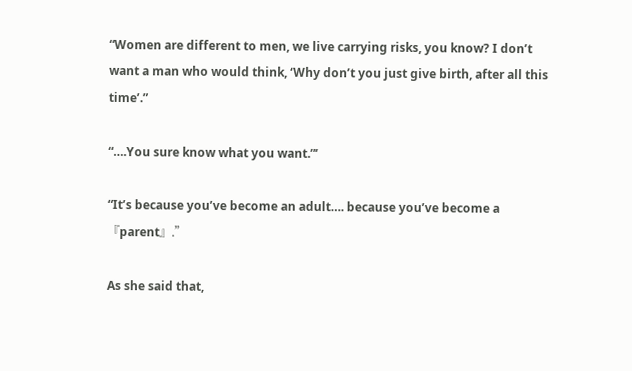“Women are different to men, we live carrying risks, you know? I don’t want a man who would think, ‘Why don’t you just give birth, after all this time’.”

“….You sure know what you want.”’

“It’s because you’ve become an adult…. because you’ve become a 『parent』.”

As she said that,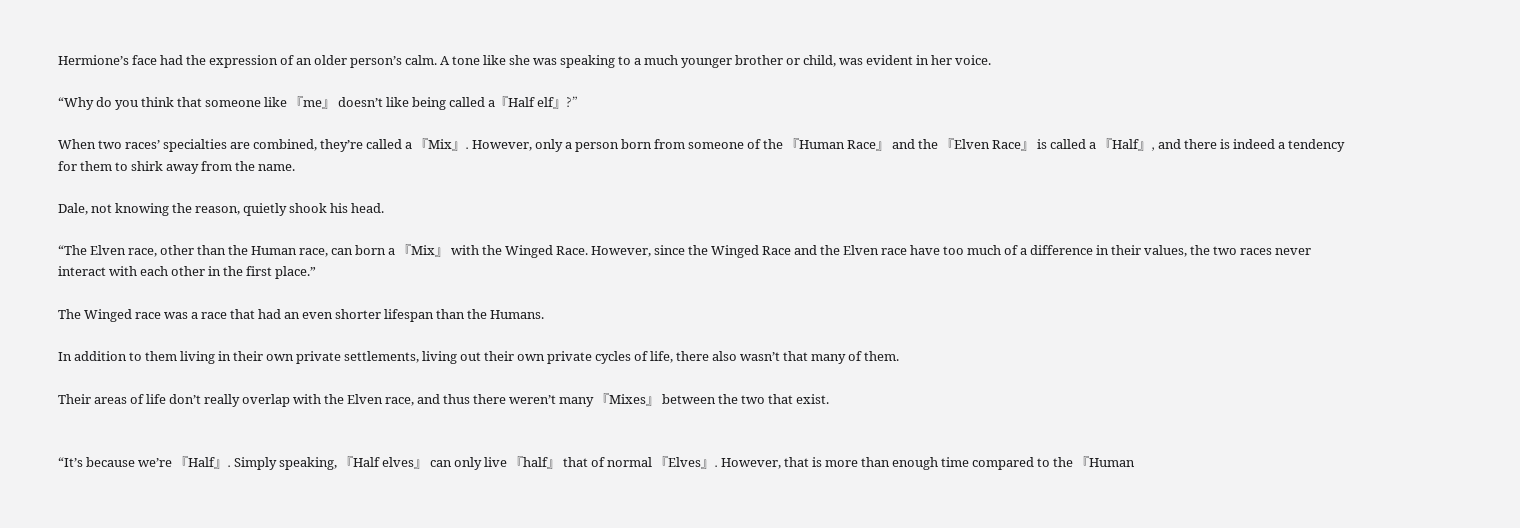Hermione’s face had the expression of an older person’s calm. A tone like she was speaking to a much younger brother or child, was evident in her voice.

“Why do you think that someone like 『me』 doesn’t like being called a『Half elf』?”

When two races’ specialties are combined, they’re called a 『Mix』. However, only a person born from someone of the 『Human Race』 and the 『Elven Race』 is called a 『Half』, and there is indeed a tendency for them to shirk away from the name.

Dale, not knowing the reason, quietly shook his head.

“The Elven race, other than the Human race, can born a 『Mix』 with the Winged Race. However, since the Winged Race and the Elven race have too much of a difference in their values, the two races never interact with each other in the first place.”

The Winged race was a race that had an even shorter lifespan than the Humans.

In addition to them living in their own private settlements, living out their own private cycles of life, there also wasn’t that many of them.

Their areas of life don’t really overlap with the Elven race, and thus there weren’t many 『Mixes』 between the two that exist.


“It’s because we’re 『Half』. Simply speaking, 『Half elves』 can only live 『half』 that of normal 『Elves』. However, that is more than enough time compared to the 『Human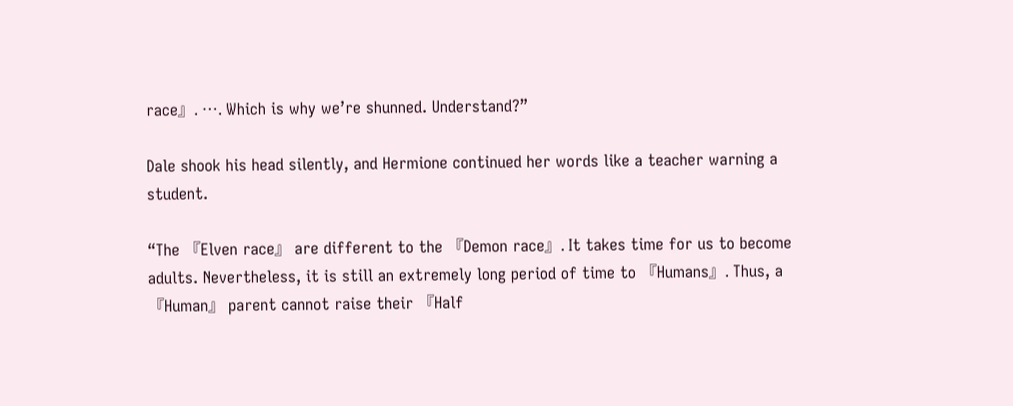race』. …. Which is why we’re shunned. Understand?”

Dale shook his head silently, and Hermione continued her words like a teacher warning a student.

“The 『Elven race』 are different to the 『Demon race』. It takes time for us to become adults. Nevertheless, it is still an extremely long period of time to 『Humans』. Thus, a 『Human』 parent cannot raise their 『Half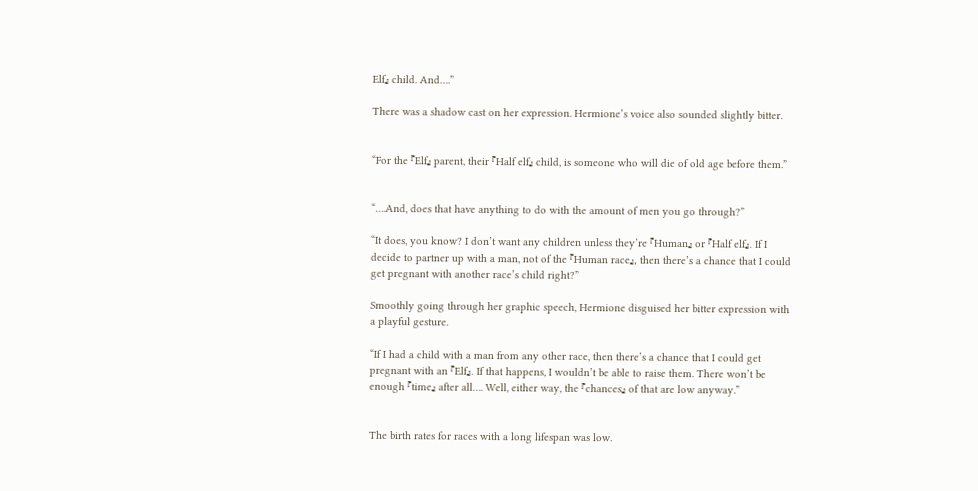Elf』 child. And….”

There was a shadow cast on her expression. Hermione’s voice also sounded slightly bitter.


“For the 『Elf』 parent, their 『Half elf』 child, is someone who will die of old age before them.”


“….And, does that have anything to do with the amount of men you go through?”

“It does, you know? I don’t want any children unless they’re 『Human』 or 『Half elf』. If I decide to partner up with a man, not of the 『Human race』, then there’s a chance that I could get pregnant with another race’s child right?”

Smoothly going through her graphic speech, Hermione disguised her bitter expression with a playful gesture.

“If I had a child with a man from any other race, then there’s a chance that I could get pregnant with an 『Elf』. If that happens, I wouldn’t be able to raise them. There won’t be enough 『time』 after all…. Well, either way, the 『chances』 of that are low anyway.”


The birth rates for races with a long lifespan was low.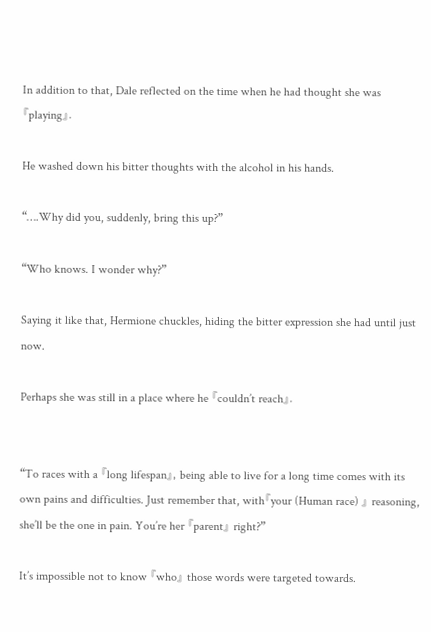In addition to that, Dale reflected on the time when he had thought she was 『playing』.

He washed down his bitter thoughts with the alcohol in his hands.

“….Why did you, suddenly, bring this up?”

“Who knows. I wonder why?”

Saying it like that, Hermione chuckles, hiding the bitter expression she had until just now.

Perhaps she was still in a place where he 『couldn’t reach』.


“To races with a 『long lifespan』, being able to live for a long time comes with its own pains and difficulties. Just remember that, with『your (Human race) 』 reasoning, she’ll be the one in pain. You’re her 『parent』 right?”

It’s impossible not to know 『who』 those words were targeted towards.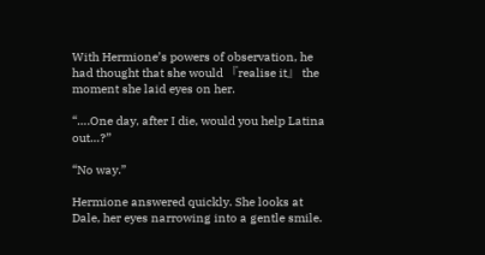With Hermione’s powers of observation, he had thought that she would 『realise it』 the moment she laid eyes on her.

“….One day, after I die, would you help Latina out…?”

“No way.”

Hermione answered quickly. She looks at Dale, her eyes narrowing into a gentle smile.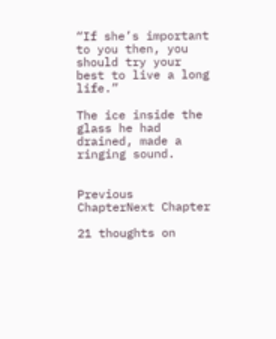“If she’s important to you then, you should try your best to live a long life.”

The ice inside the glass he had drained, made a ringing sound.


Previous ChapterNext Chapter

21 thoughts on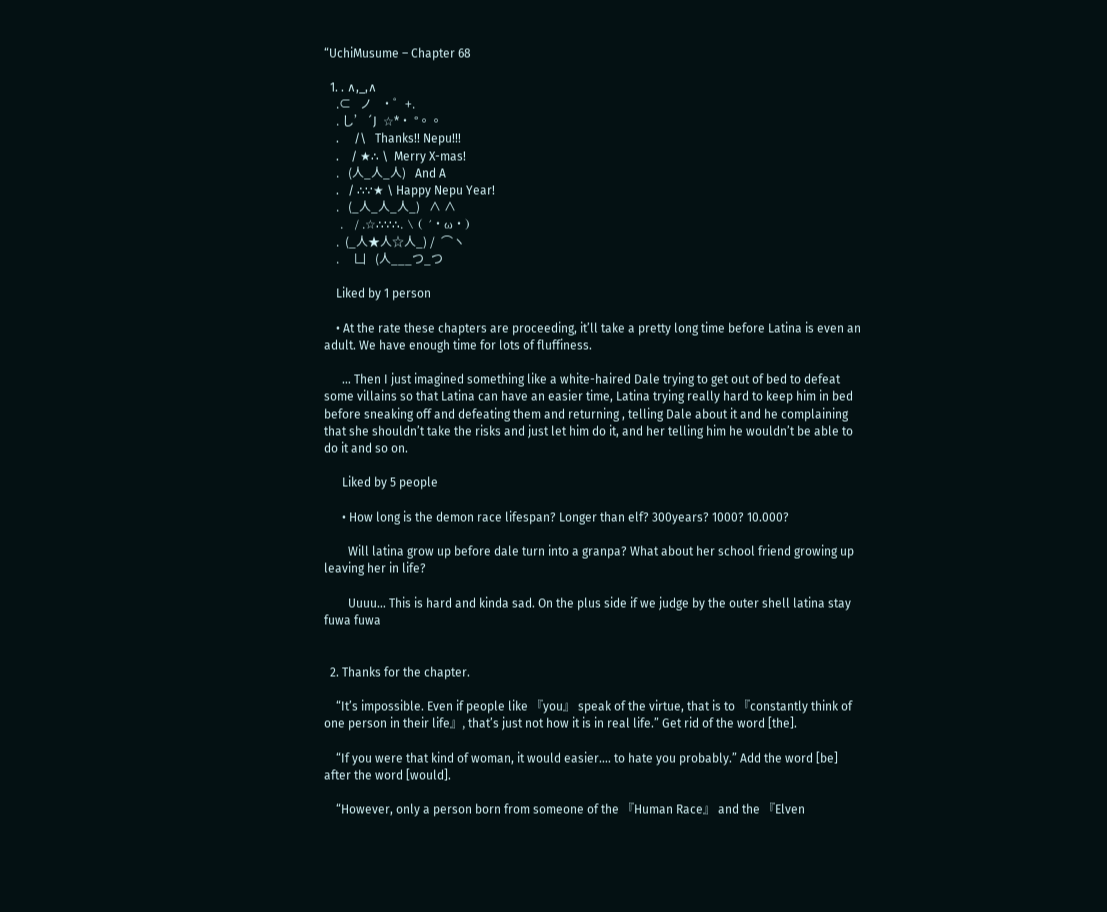“UchiMusume – Chapter 68

  1. . ∧,_,∧
    .⊂   ノ   ・゜+.
    . し’´J  ☆*・ °。。
    .     /\   Thanks!! Nepu!!!
    .    / ★∴ \  Merry X-mas!
    .   (人_人_人)   And A
    .   / ∴∵★ \ Happy Nepu Year!
    .   (_人_人_人_)   ∧ ∧
    .   / .☆∴∵∴. \ ( ´・ω・)
    .  (_人★人☆人_) /  ⌒ヽ
    .     凵   (人___つ_つ

    Liked by 1 person

    • At the rate these chapters are proceeding, it’ll take a pretty long time before Latina is even an adult. We have enough time for lots of fluffiness.

      … Then I just imagined something like a white-haired Dale trying to get out of bed to defeat some villains so that Latina can have an easier time, Latina trying really hard to keep him in bed before sneaking off and defeating them and returning , telling Dale about it and he complaining that she shouldn’t take the risks and just let him do it, and her telling him he wouldn’t be able to do it and so on.

      Liked by 5 people

      • How long is the demon race lifespan? Longer than elf? 300years? 1000? 10.000?

        Will latina grow up before dale turn into a granpa? What about her school friend growing up leaving her in life?

        Uuuu… This is hard and kinda sad. On the plus side if we judge by the outer shell latina stay fuwa fuwa


  2. Thanks for the chapter.

    “It’s impossible. Even if people like 『you』 speak of the virtue, that is to 『constantly think of one person in their life』, that’s just not how it is in real life.” Get rid of the word [the].

    “If you were that kind of woman, it would easier…. to hate you probably.” Add the word [be] after the word [would].

    “However, only a person born from someone of the 『Human Race』 and the 『Elven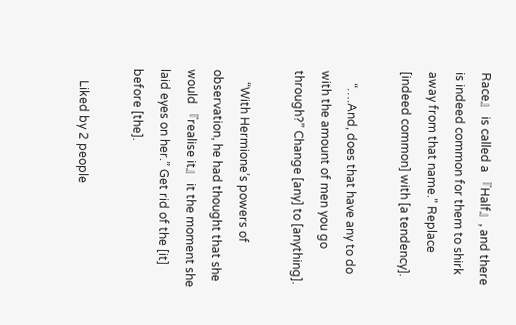Race』 is called a 『Half』, and there is indeed common for them to shirk away from that name.” Replace [indeed common] with [a tendency].

    “….And, does that have any to do with the amount of men you go through?” Change [any] to [anything].

    “With Hermione’s powers of observation, he had thought that she would 『realise it』 it the moment she laid eyes on her.” Get rid of the [it] before [the].

    Liked by 2 people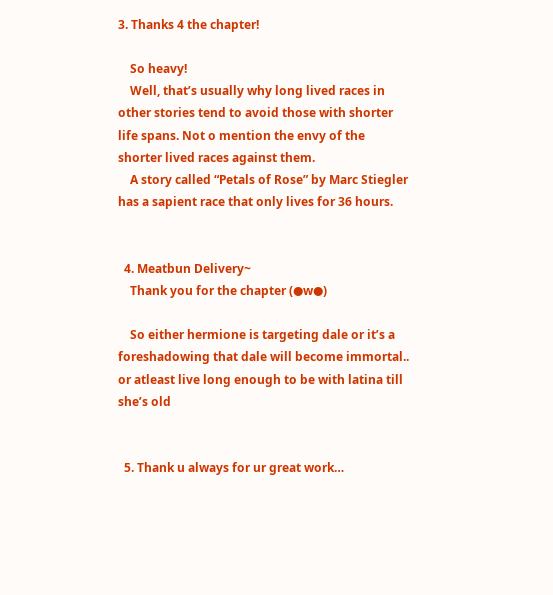3. Thanks 4 the chapter!

    So heavy!
    Well, that’s usually why long lived races in other stories tend to avoid those with shorter life spans. Not o mention the envy of the shorter lived races against them.
    A story called “Petals of Rose” by Marc Stiegler has a sapient race that only lives for 36 hours.


  4. Meatbun Delivery~
    Thank you for the chapter (●w●)

    So either hermione is targeting dale or it’s a foreshadowing that dale will become immortal.. or atleast live long enough to be with latina till she’s old


  5. Thank u always for ur great work…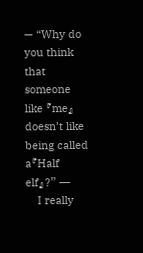— “Why do you think that someone like 『me』 doesn’t like being called a『Half elf』?” —
    I really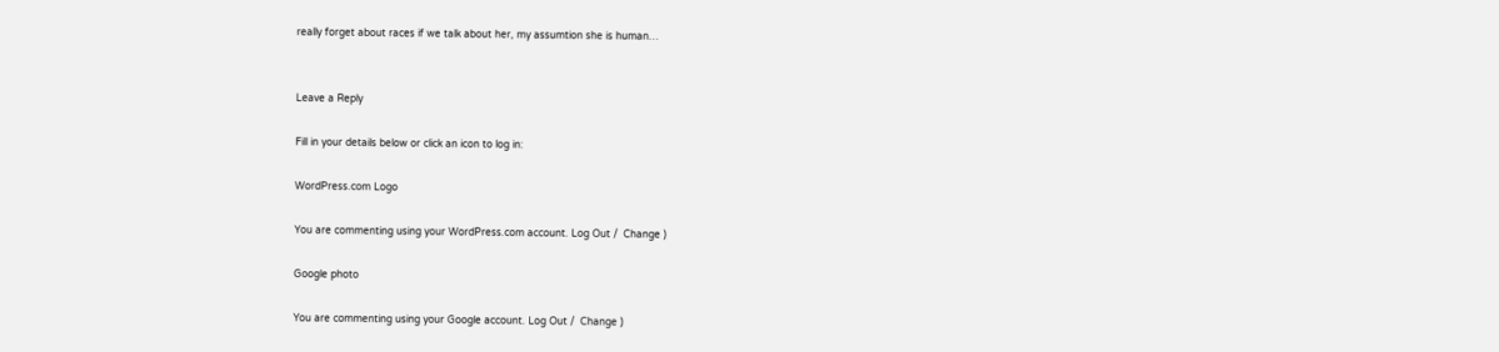really forget about races if we talk about her, my assumtion she is human…


Leave a Reply

Fill in your details below or click an icon to log in:

WordPress.com Logo

You are commenting using your WordPress.com account. Log Out /  Change )

Google photo

You are commenting using your Google account. Log Out /  Change )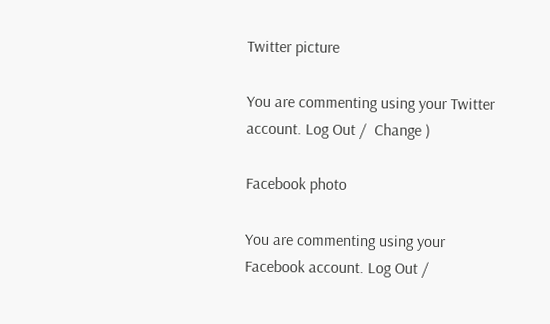Twitter picture

You are commenting using your Twitter account. Log Out /  Change )

Facebook photo

You are commenting using your Facebook account. Log Out /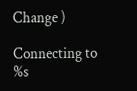Change )

Connecting to %s